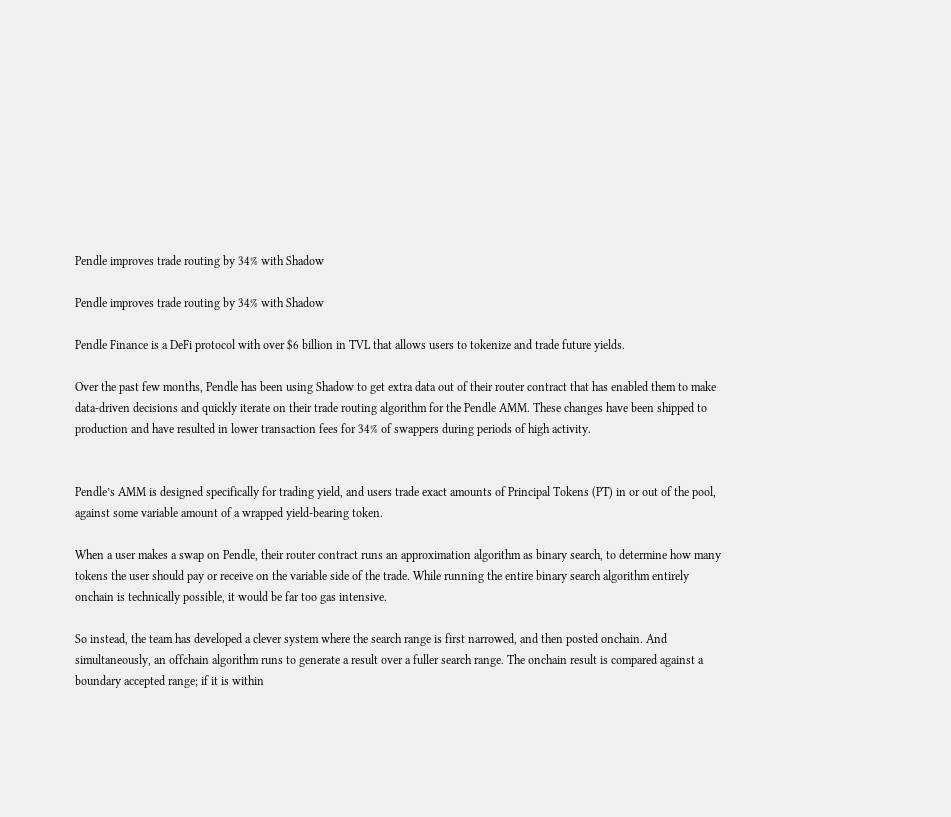Pendle improves trade routing by 34% with Shadow

Pendle improves trade routing by 34% with Shadow

Pendle Finance is a DeFi protocol with over $6 billion in TVL that allows users to tokenize and trade future yields.

Over the past few months, Pendle has been using Shadow to get extra data out of their router contract that has enabled them to make data-driven decisions and quickly iterate on their trade routing algorithm for the Pendle AMM. These changes have been shipped to production and have resulted in lower transaction fees for 34% of swappers during periods of high activity.


Pendle’s AMM is designed specifically for trading yield, and users trade exact amounts of Principal Tokens (PT) in or out of the pool, against some variable amount of a wrapped yield-bearing token.

When a user makes a swap on Pendle, their router contract runs an approximation algorithm as binary search, to determine how many tokens the user should pay or receive on the variable side of the trade. While running the entire binary search algorithm entirely onchain is technically possible, it would be far too gas intensive.

So instead, the team has developed a clever system where the search range is first narrowed, and then posted onchain. And simultaneously, an offchain algorithm runs to generate a result over a fuller search range. The onchain result is compared against a boundary accepted range; if it is within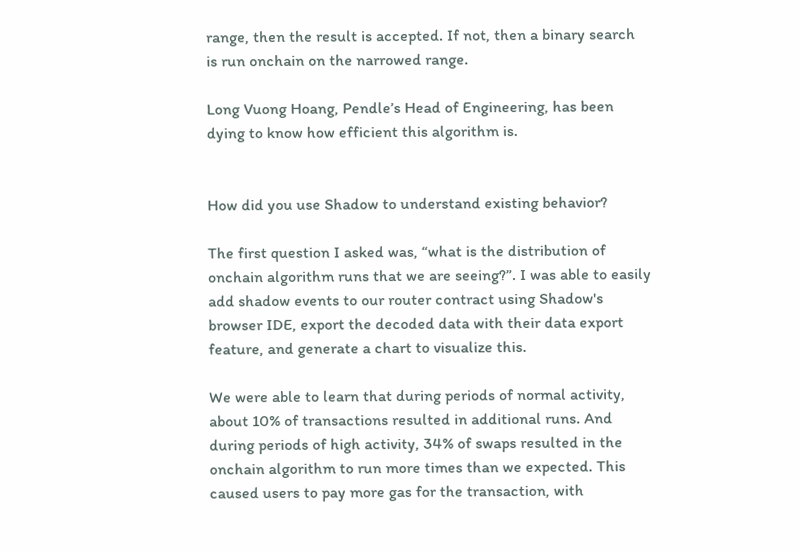range, then the result is accepted. If not, then a binary search is run onchain on the narrowed range.

Long Vuong Hoang, Pendle’s Head of Engineering, has been dying to know how efficient this algorithm is.


How did you use Shadow to understand existing behavior?

The first question I asked was, “what is the distribution of onchain algorithm runs that we are seeing?”. I was able to easily add shadow events to our router contract using Shadow's browser IDE, export the decoded data with their data export feature, and generate a chart to visualize this.

We were able to learn that during periods of normal activity, about 10% of transactions resulted in additional runs. And during periods of high activity, 34% of swaps resulted in the onchain algorithm to run more times than we expected. This caused users to pay more gas for the transaction, with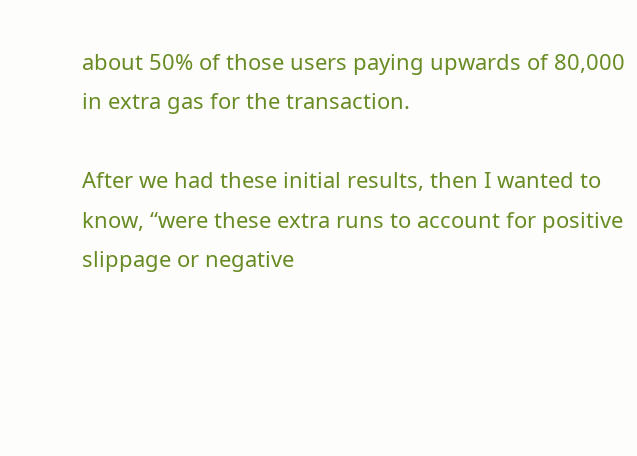about 50% of those users paying upwards of 80,000 in extra gas for the transaction.

After we had these initial results, then I wanted to know, “were these extra runs to account for positive slippage or negative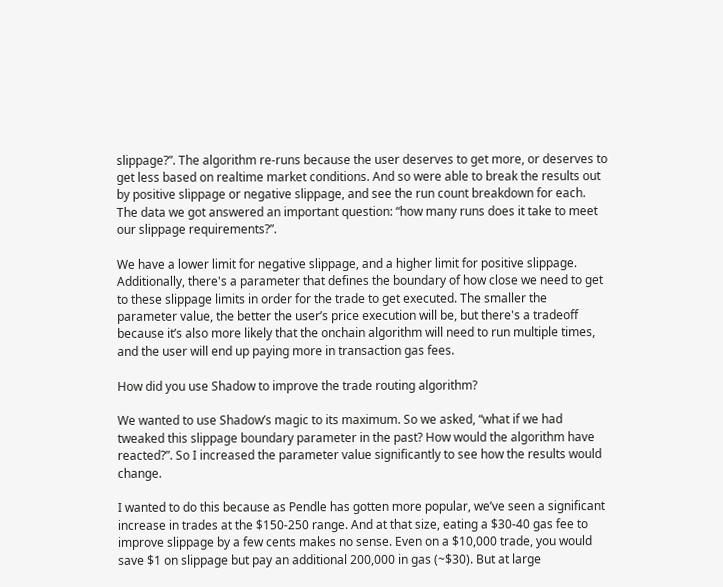slippage?”. The algorithm re-runs because the user deserves to get more, or deserves to get less based on realtime market conditions. And so were able to break the results out by positive slippage or negative slippage, and see the run count breakdown for each. The data we got answered an important question: “how many runs does it take to meet our slippage requirements?”.

We have a lower limit for negative slippage, and a higher limit for positive slippage. Additionally, there's a parameter that defines the boundary of how close we need to get to these slippage limits in order for the trade to get executed. The smaller the parameter value, the better the user’s price execution will be, but there's a tradeoff because it’s also more likely that the onchain algorithm will need to run multiple times, and the user will end up paying more in transaction gas fees.

How did you use Shadow to improve the trade routing algorithm?

We wanted to use Shadow’s magic to its maximum. So we asked, “what if we had tweaked this slippage boundary parameter in the past? How would the algorithm have reacted?”. So I increased the parameter value significantly to see how the results would change.

I wanted to do this because as Pendle has gotten more popular, we’ve seen a significant increase in trades at the $150-250 range. And at that size, eating a $30-40 gas fee to improve slippage by a few cents makes no sense. Even on a $10,000 trade, you would save $1 on slippage but pay an additional 200,000 in gas (~$30). But at large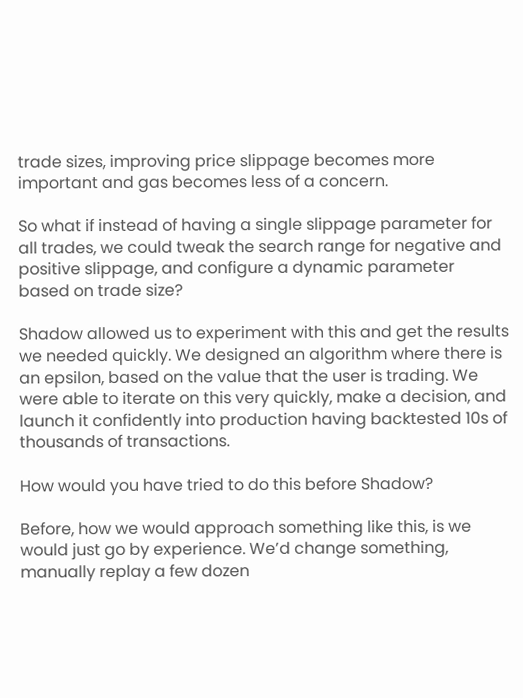trade sizes, improving price slippage becomes more important and gas becomes less of a concern.

So what if instead of having a single slippage parameter for all trades, we could tweak the search range for negative and positive slippage, and configure a dynamic parameter based on trade size?

Shadow allowed us to experiment with this and get the results we needed quickly. We designed an algorithm where there is an epsilon, based on the value that the user is trading. We were able to iterate on this very quickly, make a decision, and launch it confidently into production having backtested 10s of thousands of transactions.

How would you have tried to do this before Shadow?

Before, how we would approach something like this, is we would just go by experience. We’d change something, manually replay a few dozen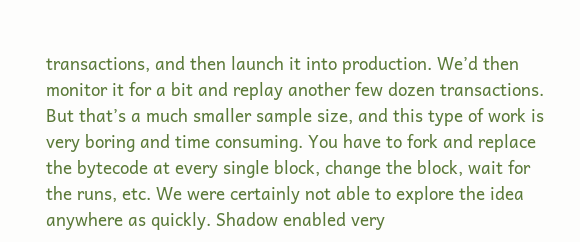transactions, and then launch it into production. We’d then monitor it for a bit and replay another few dozen transactions. But that’s a much smaller sample size, and this type of work is very boring and time consuming. You have to fork and replace the bytecode at every single block, change the block, wait for the runs, etc. We were certainly not able to explore the idea anywhere as quickly. Shadow enabled very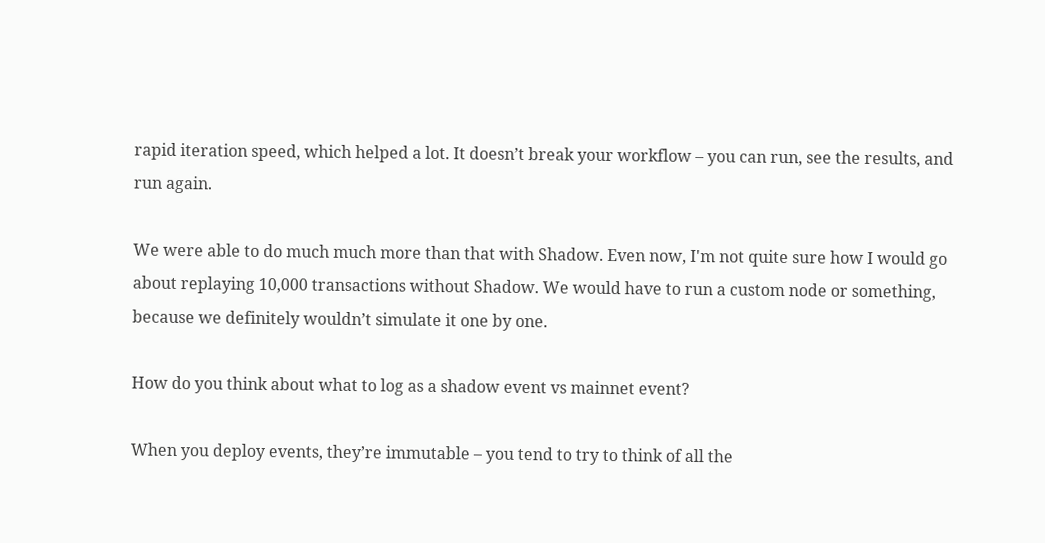rapid iteration speed, which helped a lot. It doesn’t break your workflow – you can run, see the results, and run again.

We were able to do much much more than that with Shadow. Even now, I'm not quite sure how I would go about replaying 10,000 transactions without Shadow. We would have to run a custom node or something, because we definitely wouldn’t simulate it one by one.

How do you think about what to log as a shadow event vs mainnet event?

When you deploy events, they’re immutable – you tend to try to think of all the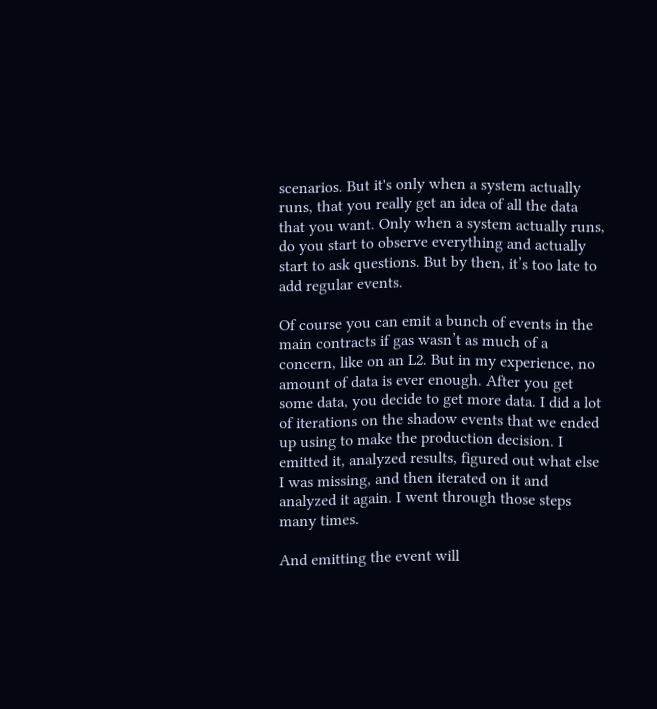scenarios. But it's only when a system actually runs, that you really get an idea of all the data that you want. Only when a system actually runs, do you start to observe everything and actually start to ask questions. But by then, it’s too late to add regular events.

Of course you can emit a bunch of events in the main contracts if gas wasn’t as much of a concern, like on an L2. But in my experience, no amount of data is ever enough. After you get some data, you decide to get more data. I did a lot of iterations on the shadow events that we ended up using to make the production decision. I emitted it, analyzed results, figured out what else I was missing, and then iterated on it and analyzed it again. I went through those steps many times.

And emitting the event will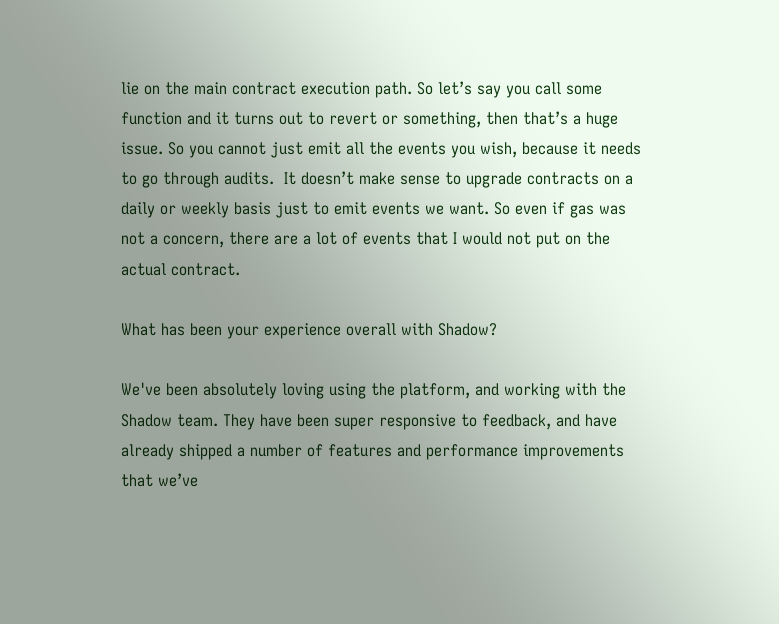lie on the main contract execution path. So let’s say you call some function and it turns out to revert or something, then that’s a huge issue. So you cannot just emit all the events you wish, because it needs to go through audits.  It doesn’t make sense to upgrade contracts on a daily or weekly basis just to emit events we want. So even if gas was not a concern, there are a lot of events that I would not put on the actual contract.

What has been your experience overall with Shadow?

We've been absolutely loving using the platform, and working with the Shadow team. They have been super responsive to feedback, and have already shipped a number of features and performance improvements that we’ve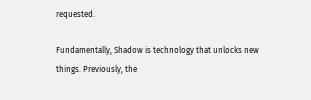requested.

Fundamentally, Shadow is technology that unlocks new things. Previously, the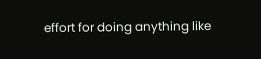effort for doing anything like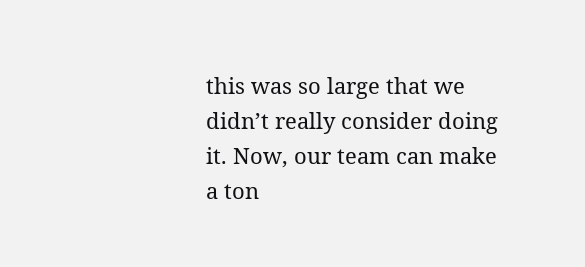this was so large that we didn’t really consider doing it. Now, our team can make a ton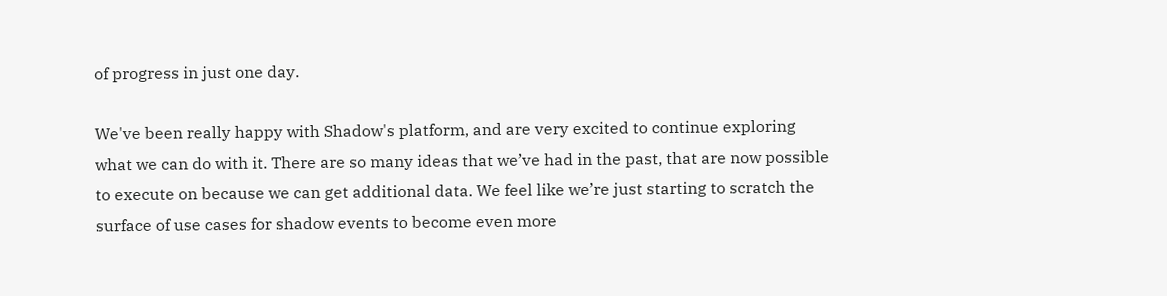of progress in just one day.

We've been really happy with Shadow's platform, and are very excited to continue exploring what we can do with it. There are so many ideas that we’ve had in the past, that are now possible to execute on because we can get additional data. We feel like we’re just starting to scratch the surface of use cases for shadow events to become even more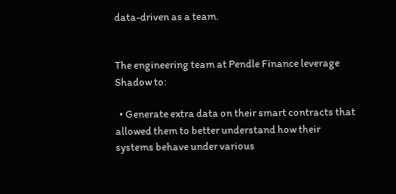data-driven as a team.


The engineering team at Pendle Finance leverage Shadow to:

  • Generate extra data on their smart contracts that allowed them to better understand how their systems behave under various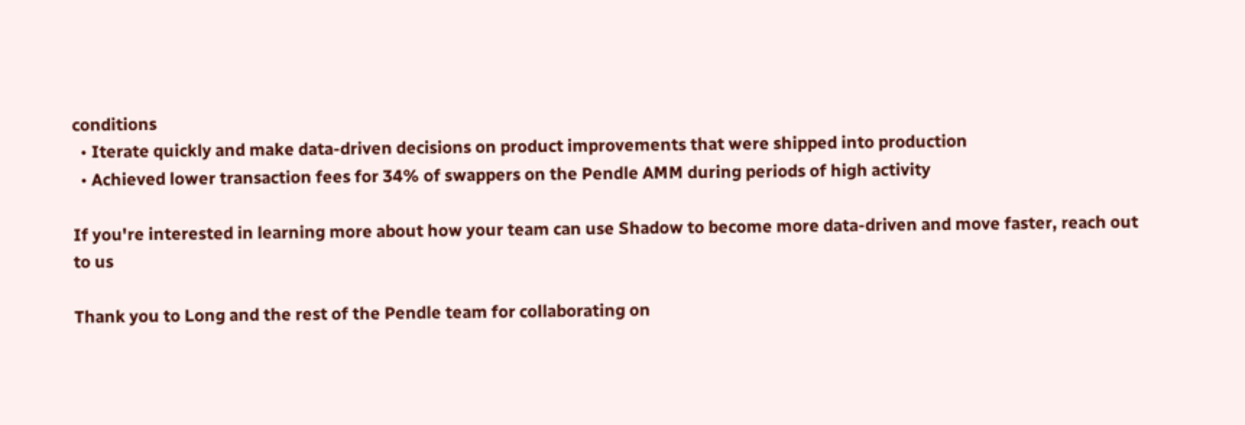conditions
  • Iterate quickly and make data-driven decisions on product improvements that were shipped into production
  • Achieved lower transaction fees for 34% of swappers on the Pendle AMM during periods of high activity

If you're interested in learning more about how your team can use Shadow to become more data-driven and move faster, reach out to us

Thank you to Long and the rest of the Pendle team for collaborating on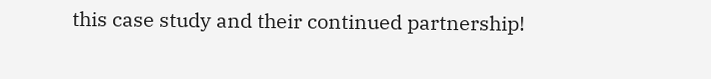this case study and their continued partnership!